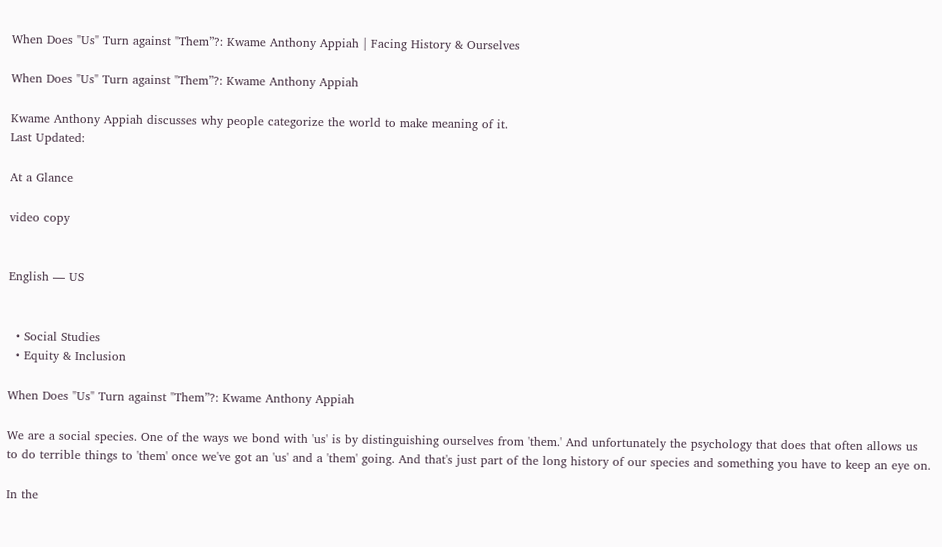When Does "Us" Turn against "Them”?: Kwame Anthony Appiah | Facing History & Ourselves

When Does "Us" Turn against "Them”?: Kwame Anthony Appiah

Kwame Anthony Appiah discusses why people categorize the world to make meaning of it.
Last Updated:

At a Glance

video copy


English — US


  • Social Studies
  • Equity & Inclusion

When Does "Us" Turn against "Them”?: Kwame Anthony Appiah

We are a social species. One of the ways we bond with 'us' is by distinguishing ourselves from 'them.' And unfortunately the psychology that does that often allows us to do terrible things to 'them' once we've got an 'us' and a 'them' going. And that's just part of the long history of our species and something you have to keep an eye on.

In the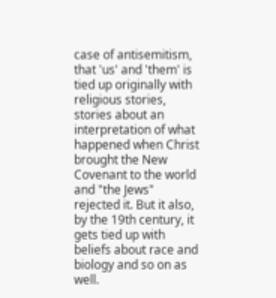case of antisemitism, that 'us' and 'them' is tied up originally with religious stories, stories about an interpretation of what happened when Christ brought the New Covenant to the world and "the Jews" rejected it. But it also, by the 19th century, it gets tied up with beliefs about race and biology and so on as well.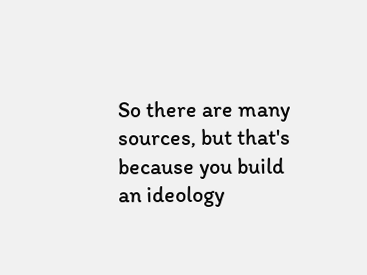So there are many sources, but that's because you build an ideology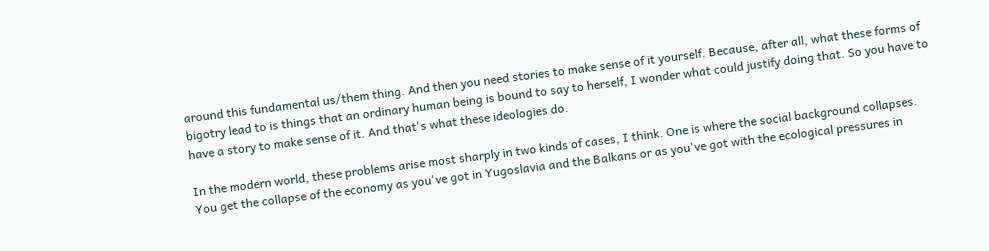around this fundamental us/them thing. And then you need stories to make sense of it yourself. Because, after all, what these forms of bigotry lead to is things that an ordinary human being is bound to say to herself, I wonder what could justify doing that. So you have to have a story to make sense of it. And that's what these ideologies do.

In the modern world, these problems arise most sharply in two kinds of cases, I think. One is where the social background collapses. You get the collapse of the economy as you've got in Yugoslavia and the Balkans or as you've got with the ecological pressures in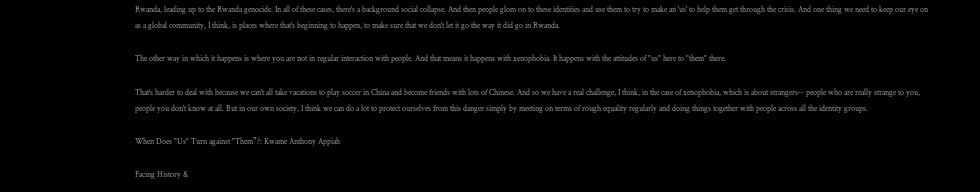Rwanda, leading up to the Rwanda genocide. In all of these cases, there's a background social collapse. And then people glom on to these identities and use them to try to make an 'us' to help them get through the crisis. And one thing we need to keep our eye on as a global community, I think, is places where that's beginning to happen, to make sure that we don't let it go the way it did go in Rwanda.

The other way in which it happens is where you are not in regular interaction with people. And that means it happens with xenophobia. It happens with the attitudes of "us" here to "them" there.

That's harder to deal with because we can't all take vacations to play soccer in China and become friends with lots of Chinese. And so we have a real challenge, I think, in the case of xenophobia, which is about strangers-- people who are really strange to you, people you don't know at all. But in our own society, I think we can do a lot to protect ourselves from this danger simply by meeting on terms of rough equality regularly and doing things together with people across all the identity groups.

When Does "Us" Turn against "Them”?: Kwame Anthony Appiah

Facing History &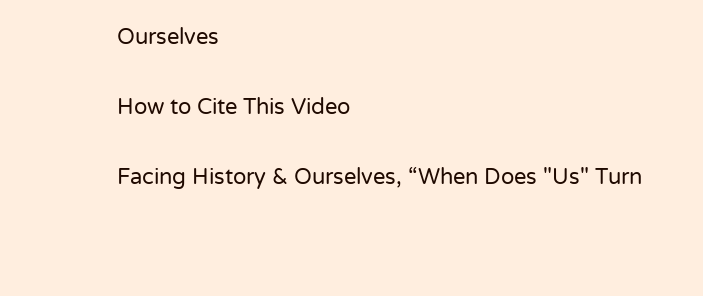Ourselves

How to Cite This Video

Facing History & Ourselves, “When Does "Us" Turn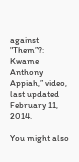against "Them”?: Kwame Anthony Appiah,” video, last updated February 11, 2014.

You might also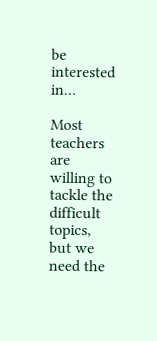be interested in…

Most teachers are willing to tackle the difficult topics, but we need the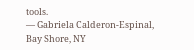tools.
— Gabriela Calderon-Espinal, Bay Shore, NY